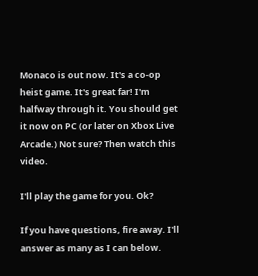Monaco is out now. It's a co-op heist game. It's great far! I'm halfway through it. You should get it now on PC (or later on Xbox Live Arcade.) Not sure? Then watch this video.

I'll play the game for you. Ok?

If you have questions, fire away. I'll answer as many as I can below.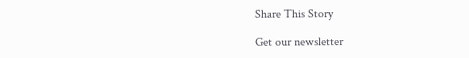Share This Story

Get our newsletter